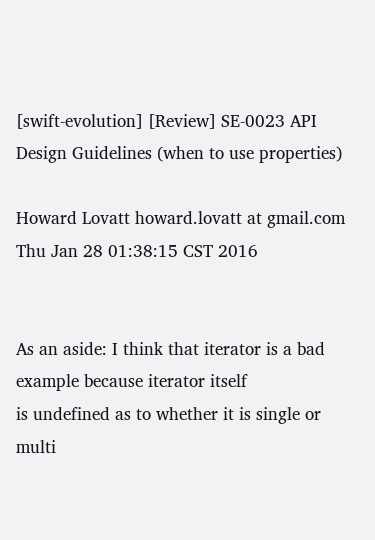[swift-evolution] [Review] SE-0023 API Design Guidelines (when to use properties)

Howard Lovatt howard.lovatt at gmail.com
Thu Jan 28 01:38:15 CST 2016


As an aside: I think that iterator is a bad example because iterator itself
is undefined as to whether it is single or multi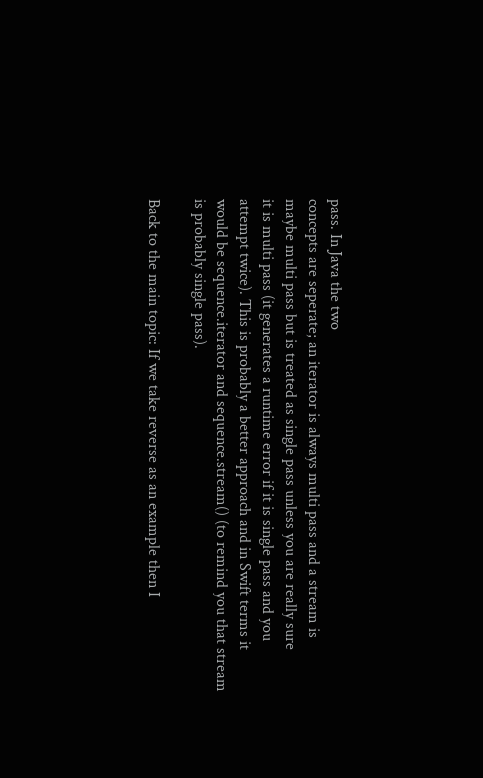pass. In Java the two
concepts are seperate; an iterator is always multi pass and a stream is
maybe multi pass but is treated as single pass unless you are really sure
it is multi pass (it generates a runtime error if it is single pass and you
attempt twice). This is probably a better approach and in Swift terms it
would be sequence.iterator and sequence.stream() (to remind you that stream
is probably single pass).

Back to the main topic: If we take reverse as an example then I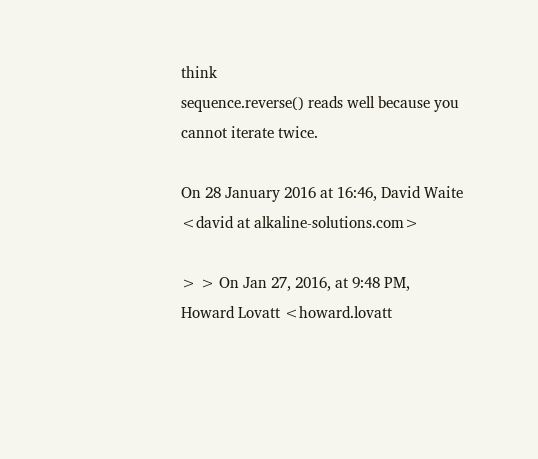think
sequence.reverse() reads well because you cannot iterate twice.

On 28 January 2016 at 16:46, David Waite <david at alkaline-solutions.com>

> > On Jan 27, 2016, at 9:48 PM, Howard Lovatt <howard.lovatt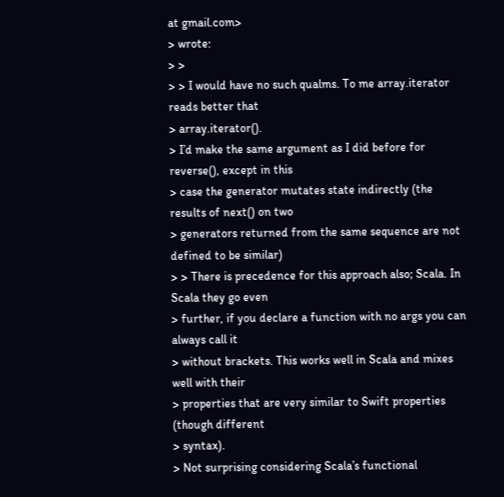at gmail.com>
> wrote:
> >
> > I would have no such qualms. To me array.iterator reads better that
> array.iterator().
> I’d make the same argument as I did before for reverse(), except in this
> case the generator mutates state indirectly (the results of next() on two
> generators returned from the same sequence are not defined to be similar)
> > There is precedence for this approach also; Scala. In Scala they go even
> further, if you declare a function with no args you can always call it
> without brackets. This works well in Scala and mixes well with their
> properties that are very similar to Swift properties (though different
> syntax).
> Not surprising considering Scala’s functional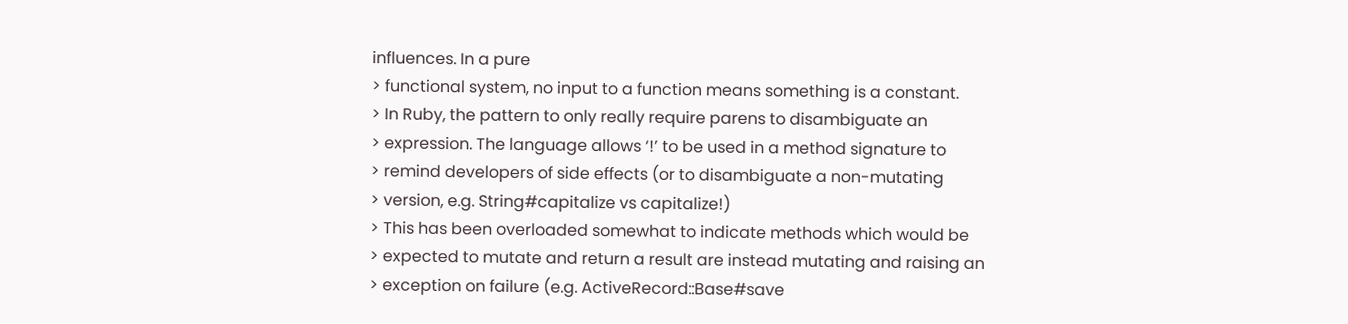influences. In a pure
> functional system, no input to a function means something is a constant.
> In Ruby, the pattern to only really require parens to disambiguate an
> expression. The language allows ‘!’ to be used in a method signature to
> remind developers of side effects (or to disambiguate a non-mutating
> version, e.g. String#capitalize vs capitalize!)
> This has been overloaded somewhat to indicate methods which would be
> expected to mutate and return a result are instead mutating and raising an
> exception on failure (e.g. ActiveRecord::Base#save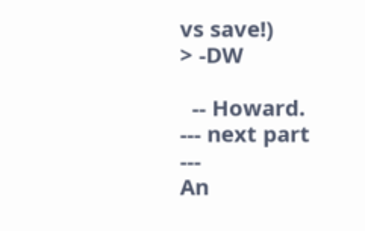vs save!)
> -DW

  -- Howard.
--- next part ---
An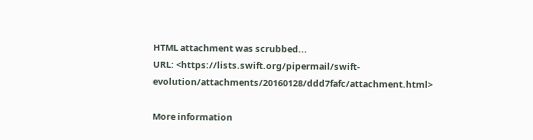HTML attachment was scrubbed...
URL: <https://lists.swift.org/pipermail/swift-evolution/attachments/20160128/ddd7fafc/attachment.html>

More information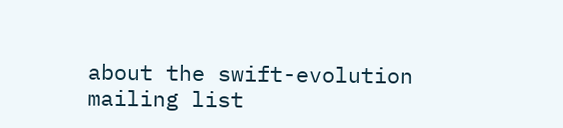about the swift-evolution mailing list